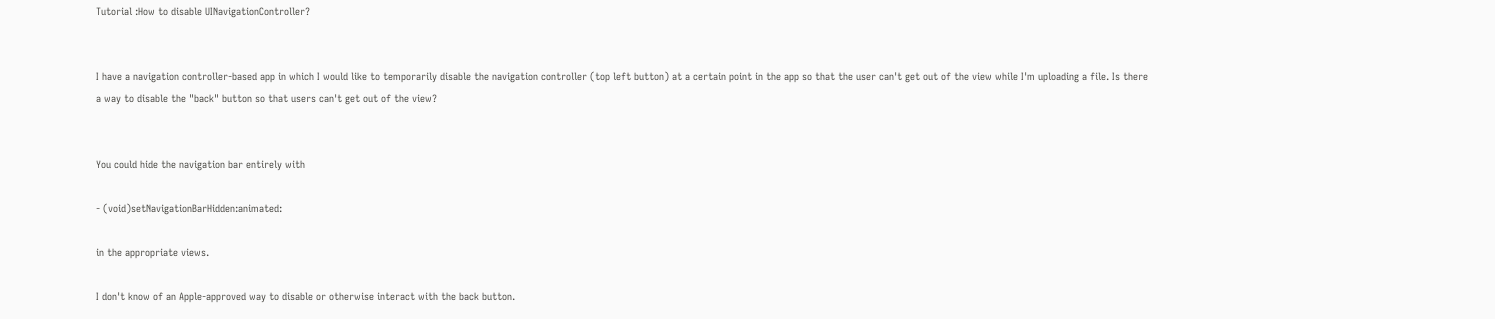Tutorial :How to disable UINavigationController?


I have a navigation controller-based app in which I would like to temporarily disable the navigation controller (top left button) at a certain point in the app so that the user can't get out of the view while I'm uploading a file. Is there a way to disable the "back" button so that users can't get out of the view?


You could hide the navigation bar entirely with

- (void)setNavigationBarHidden:animated:

in the appropriate views.

I don't know of an Apple-approved way to disable or otherwise interact with the back button.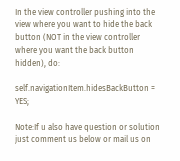In the view controller pushing into the view where you want to hide the back button (NOT in the view controller where you want the back button hidden), do:

self.navigationItem.hidesBackButton = YES;

Note:If u also have question or solution just comment us below or mail us on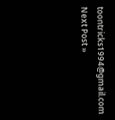toontricks1994@gmail.com
Next Post »